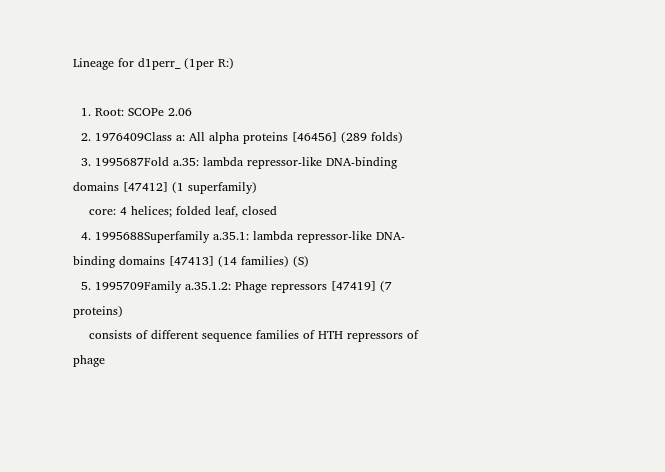Lineage for d1perr_ (1per R:)

  1. Root: SCOPe 2.06
  2. 1976409Class a: All alpha proteins [46456] (289 folds)
  3. 1995687Fold a.35: lambda repressor-like DNA-binding domains [47412] (1 superfamily)
    core: 4 helices; folded leaf, closed
  4. 1995688Superfamily a.35.1: lambda repressor-like DNA-binding domains [47413] (14 families) (S)
  5. 1995709Family a.35.1.2: Phage repressors [47419] (7 proteins)
    consists of different sequence families of HTH repressors of phage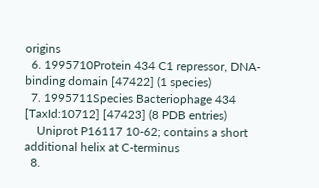origins
  6. 1995710Protein 434 C1 repressor, DNA-binding domain [47422] (1 species)
  7. 1995711Species Bacteriophage 434 [TaxId:10712] [47423] (8 PDB entries)
    Uniprot P16117 10-62; contains a short additional helix at C-terminus
  8.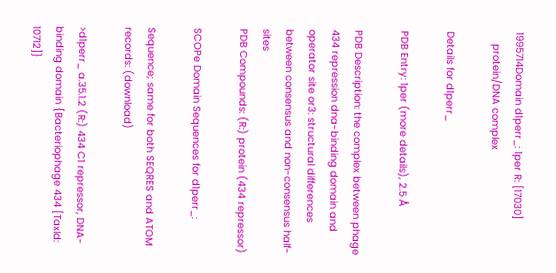1995714Domain d1perr_: 1per R: [17030]
    protein/DNA complex

Details for d1perr_

PDB Entry: 1per (more details), 2.5 Å

PDB Description: the complex between phage 434 repression dna-binding domain and operator site or3: structural differences between consensus and non-consensus half-sites
PDB Compounds: (R:) protein (434 repressor)

SCOPe Domain Sequences for d1perr_:

Sequence; same for both SEQRES and ATOM records: (download)

>d1perr_ a.35.1.2 (R:) 434 C1 repressor, DNA-binding domain {Bacteriophage 434 [TaxId: 10712]}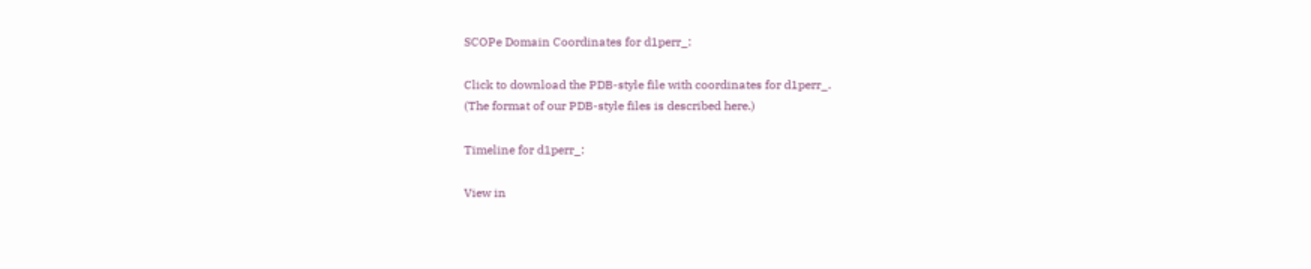SCOPe Domain Coordinates for d1perr_:

Click to download the PDB-style file with coordinates for d1perr_.
(The format of our PDB-style files is described here.)

Timeline for d1perr_:

View in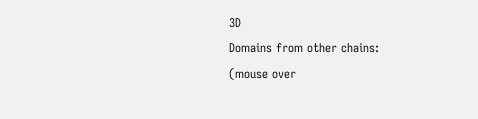3D
Domains from other chains:
(mouse over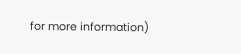for more information)